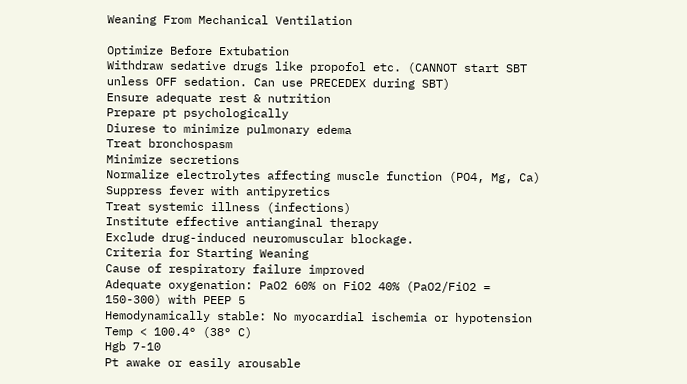Weaning From Mechanical Ventilation

Optimize Before Extubation
Withdraw sedative drugs like propofol etc. (CANNOT start SBT unless OFF sedation. Can use PRECEDEX during SBT)
Ensure adequate rest & nutrition
Prepare pt psychologically
Diurese to minimize pulmonary edema
Treat bronchospasm
Minimize secretions
Normalize electrolytes affecting muscle function (PO4, Mg, Ca)
Suppress fever with antipyretics
Treat systemic illness (infections)
Institute effective antianginal therapy
Exclude drug-induced neuromuscular blockage.
Criteria for Starting Weaning
Cause of respiratory failure improved
Adequate oxygenation: PaO2 60% on FiO2 40% (PaO2/FiO2 = 150-300) with PEEP 5
Hemodynamically stable: No myocardial ischemia or hypotension
Temp < 100.4° (38° C)
Hgb 7-10
Pt awake or easily arousable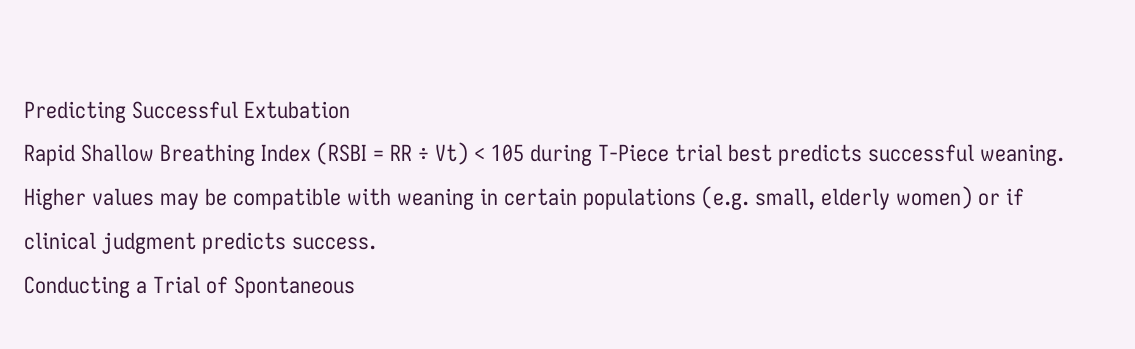Predicting Successful Extubation
Rapid Shallow Breathing Index (RSBI = RR ÷ Vt) < 105 during T-Piece trial best predicts successful weaning.
Higher values may be compatible with weaning in certain populations (e.g. small, elderly women) or if clinical judgment predicts success.
Conducting a Trial of Spontaneous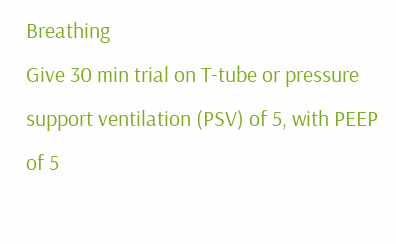Breathing
Give 30 min trial on T-tube or pressure support ventilation (PSV) of 5, with PEEP of 5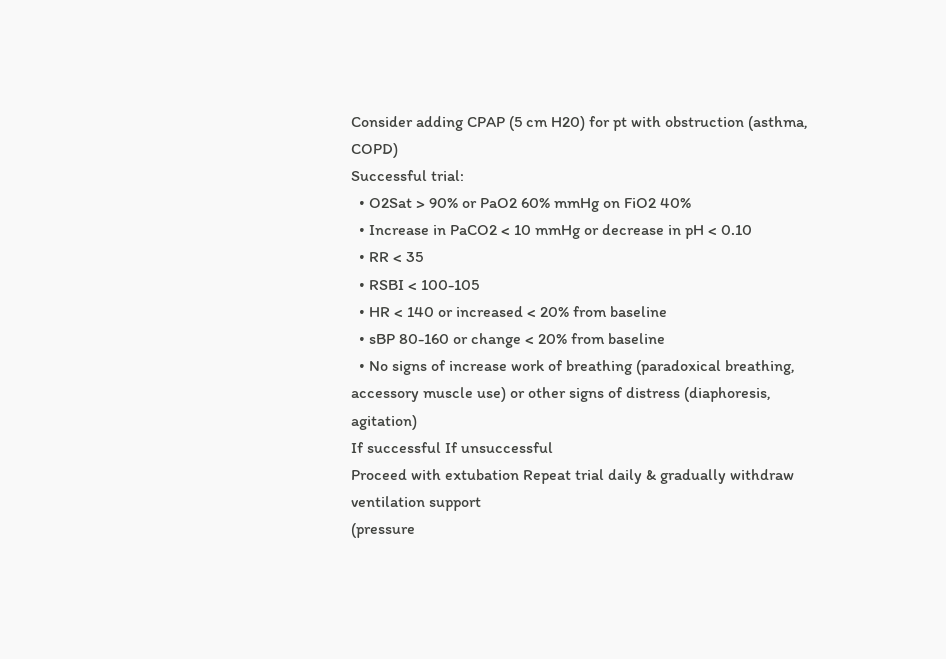Consider adding CPAP (5 cm H20) for pt with obstruction (asthma, COPD)
Successful trial:
  • O2Sat > 90% or PaO2 60% mmHg on FiO2 40%
  • Increase in PaCO2 < 10 mmHg or decrease in pH < 0.10
  • RR < 35
  • RSBI < 100-105
  • HR < 140 or increased < 20% from baseline
  • sBP 80-160 or change < 20% from baseline
  • No signs of increase work of breathing (paradoxical breathing, accessory muscle use) or other signs of distress (diaphoresis, agitation)
If successful If unsuccessful
Proceed with extubation Repeat trial daily & gradually withdraw ventilation support
(pressure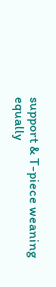support & T-piece weaning equally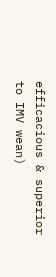efficacious & superior to IMV wean)